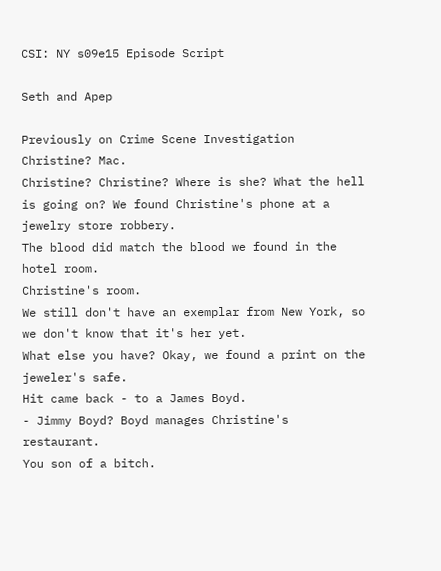CSI: NY s09e15 Episode Script

Seth and Apep

Previously on Crime Scene Investigation Christine? Mac.
Christine? Christine? Where is she? What the hell is going on? We found Christine's phone at a jewelry store robbery.
The blood did match the blood we found in the hotel room.
Christine's room.
We still don't have an exemplar from New York, so we don't know that it's her yet.
What else you have? Okay, we found a print on the jeweler's safe.
Hit came back - to a James Boyd.
- Jimmy Boyd? Boyd manages Christine's restaurant.
You son of a bitch.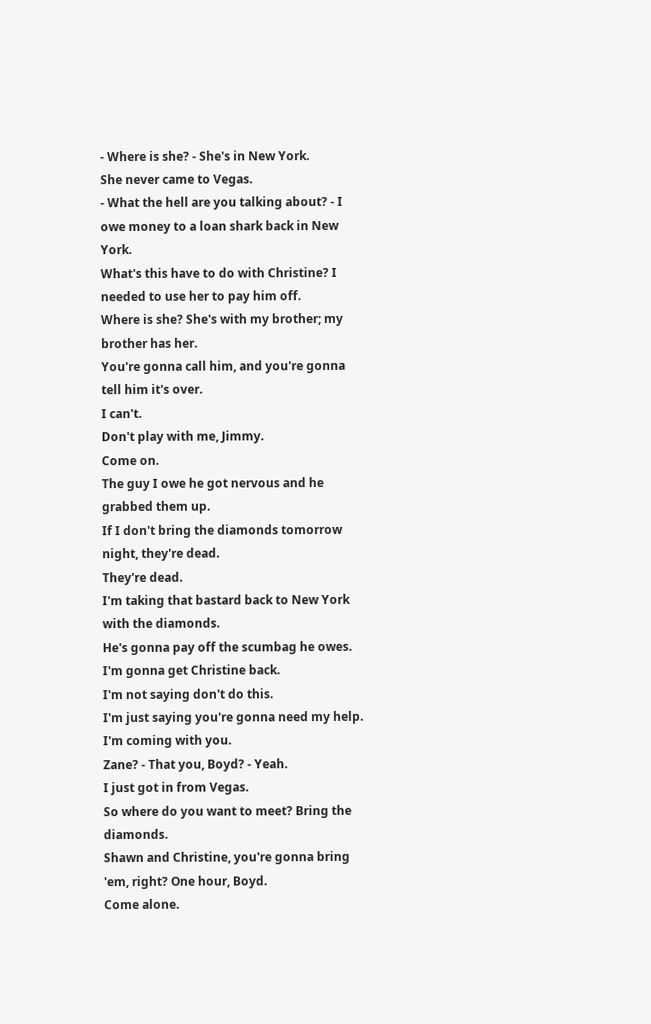- Where is she? - She's in New York.
She never came to Vegas.
- What the hell are you talking about? - I owe money to a loan shark back in New York.
What's this have to do with Christine? I needed to use her to pay him off.
Where is she? She's with my brother; my brother has her.
You're gonna call him, and you're gonna tell him it's over.
I can't.
Don't play with me, Jimmy.
Come on.
The guy I owe he got nervous and he grabbed them up.
If I don't bring the diamonds tomorrow night, they're dead.
They're dead.
I'm taking that bastard back to New York with the diamonds.
He's gonna pay off the scumbag he owes.
I'm gonna get Christine back.
I'm not saying don't do this.
I'm just saying you're gonna need my help.
I'm coming with you.
Zane? - That you, Boyd? - Yeah.
I just got in from Vegas.
So where do you want to meet? Bring the diamonds.
Shawn and Christine, you're gonna bring 'em, right? One hour, Boyd.
Come alone.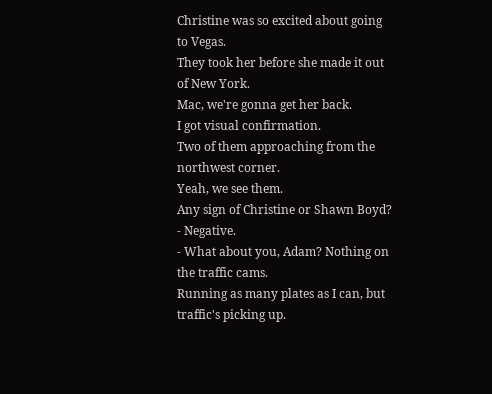Christine was so excited about going to Vegas.
They took her before she made it out of New York.
Mac, we're gonna get her back.
I got visual confirmation.
Two of them approaching from the northwest corner.
Yeah, we see them.
Any sign of Christine or Shawn Boyd? - Negative.
- What about you, Adam? Nothing on the traffic cams.
Running as many plates as I can, but traffic's picking up.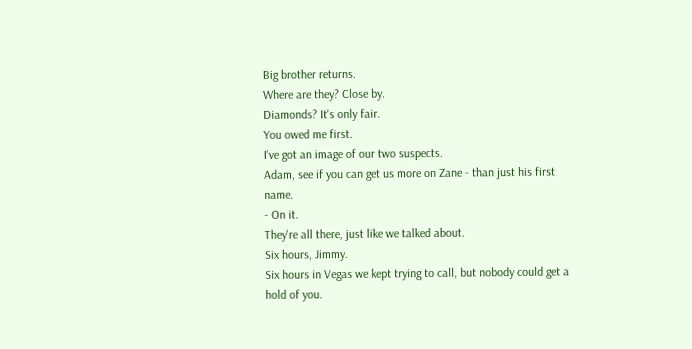Big brother returns.
Where are they? Close by.
Diamonds? It's only fair.
You owed me first.
I've got an image of our two suspects.
Adam, see if you can get us more on Zane - than just his first name.
- On it.
They're all there, just like we talked about.
Six hours, Jimmy.
Six hours in Vegas we kept trying to call, but nobody could get a hold of you.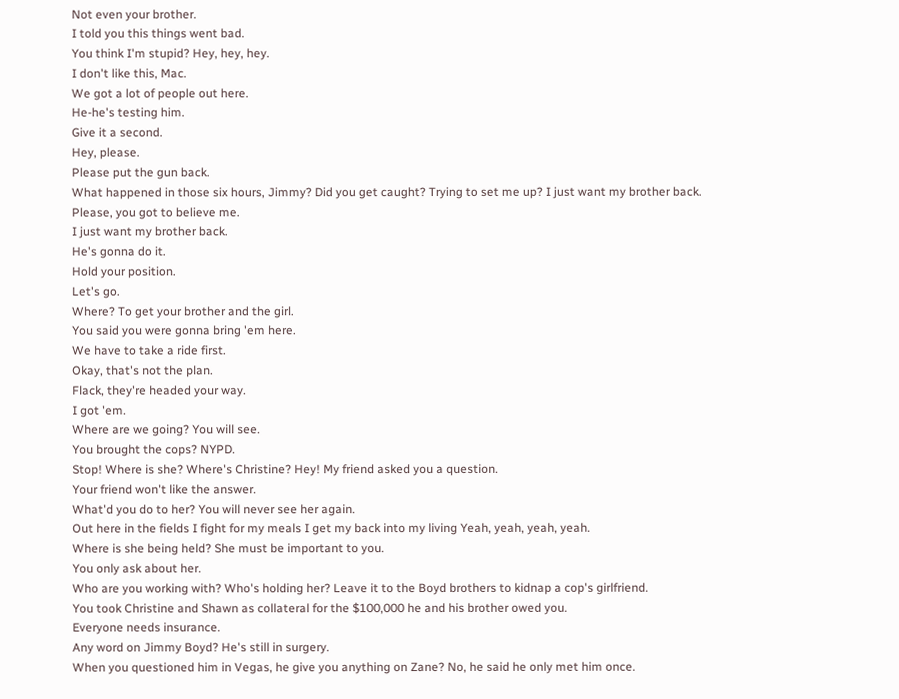Not even your brother.
I told you this things went bad.
You think I'm stupid? Hey, hey, hey.
I don't like this, Mac.
We got a lot of people out here.
He-he's testing him.
Give it a second.
Hey, please.
Please put the gun back.
What happened in those six hours, Jimmy? Did you get caught? Trying to set me up? I just want my brother back.
Please, you got to believe me.
I just want my brother back.
He's gonna do it.
Hold your position.
Let's go.
Where? To get your brother and the girl.
You said you were gonna bring 'em here.
We have to take a ride first.
Okay, that's not the plan.
Flack, they're headed your way.
I got 'em.
Where are we going? You will see.
You brought the cops? NYPD.
Stop! Where is she? Where's Christine? Hey! My friend asked you a question.
Your friend won't like the answer.
What'd you do to her? You will never see her again.
Out here in the fields I fight for my meals I get my back into my living Yeah, yeah, yeah, yeah.
Where is she being held? She must be important to you.
You only ask about her.
Who are you working with? Who's holding her? Leave it to the Boyd brothers to kidnap a cop's girlfriend.
You took Christine and Shawn as collateral for the $100,000 he and his brother owed you.
Everyone needs insurance.
Any word on Jimmy Boyd? He's still in surgery.
When you questioned him in Vegas, he give you anything on Zane? No, he said he only met him once.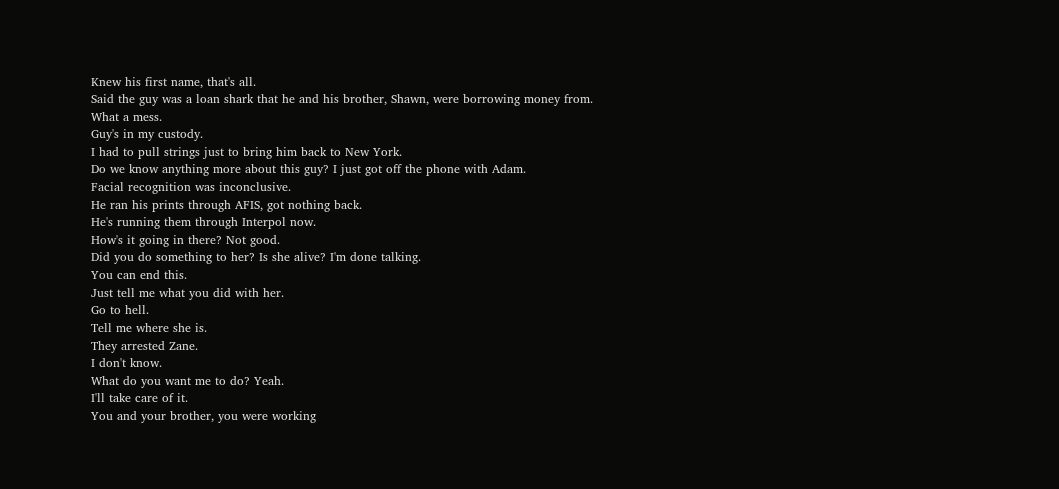Knew his first name, that's all.
Said the guy was a loan shark that he and his brother, Shawn, were borrowing money from.
What a mess.
Guy's in my custody.
I had to pull strings just to bring him back to New York.
Do we know anything more about this guy? I just got off the phone with Adam.
Facial recognition was inconclusive.
He ran his prints through AFIS, got nothing back.
He's running them through Interpol now.
How's it going in there? Not good.
Did you do something to her? Is she alive? I'm done talking.
You can end this.
Just tell me what you did with her.
Go to hell.
Tell me where she is.
They arrested Zane.
I don't know.
What do you want me to do? Yeah.
I'll take care of it.
You and your brother, you were working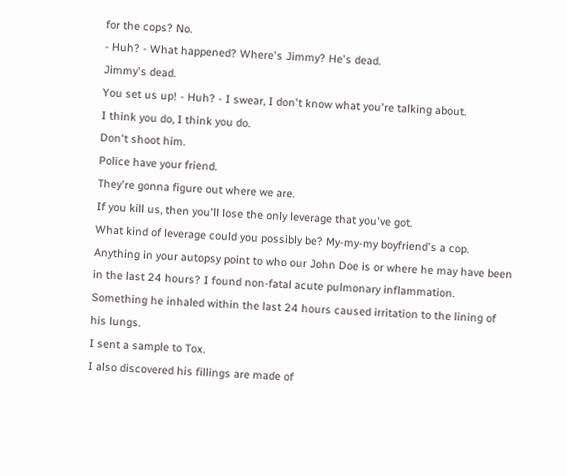for the cops? No.
- Huh? - What happened? Where's Jimmy? He's dead.
Jimmy's dead.
You set us up! - Huh? - I swear, I don't know what you're talking about.
I think you do, I think you do.
Don't shoot him.
Police have your friend.
They're gonna figure out where we are.
If you kill us, then you'll lose the only leverage that you've got.
What kind of leverage could you possibly be? My-my-my boyfriend's a cop.
Anything in your autopsy point to who our John Doe is or where he may have been in the last 24 hours? I found non-fatal acute pulmonary inflammation.
Something he inhaled within the last 24 hours caused irritation to the lining of his lungs.
I sent a sample to Tox.
I also discovered his fillings are made of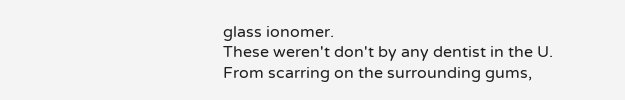glass ionomer.
These weren't don't by any dentist in the U.
From scarring on the surrounding gums,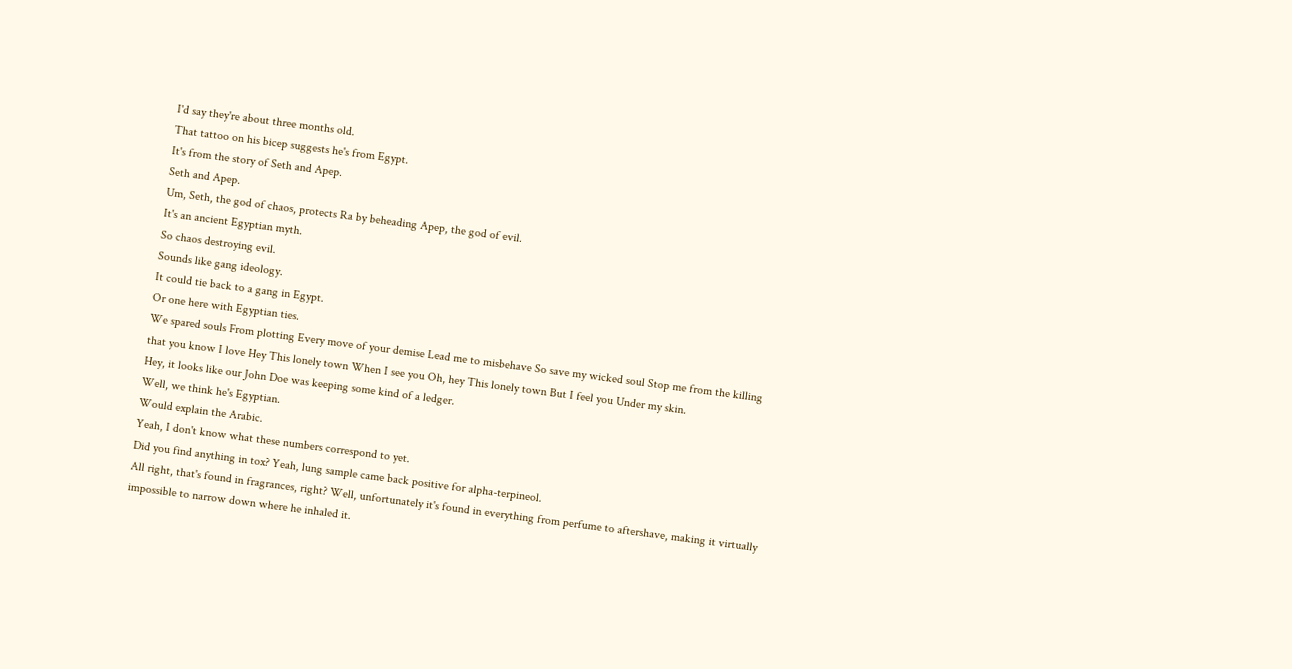I'd say they're about three months old.
That tattoo on his bicep suggests he's from Egypt.
It's from the story of Seth and Apep.
Seth and Apep.
Um, Seth, the god of chaos, protects Ra by beheading Apep, the god of evil.
It's an ancient Egyptian myth.
So chaos destroying evil.
Sounds like gang ideology.
It could tie back to a gang in Egypt.
Or one here with Egyptian ties.
We spared souls From plotting Every move of your demise Lead me to misbehave So save my wicked soul Stop me from the killing that you know I love Hey This lonely town When I see you Oh, hey This lonely town But I feel you Under my skin.
Hey, it looks like our John Doe was keeping some kind of a ledger.
Well, we think he's Egyptian.
Would explain the Arabic.
Yeah, I don't know what these numbers correspond to yet.
Did you find anything in tox? Yeah, lung sample came back positive for alpha-terpineol.
All right, that's found in fragrances, right? Well, unfortunately it's found in everything from perfume to aftershave, making it virtually impossible to narrow down where he inhaled it.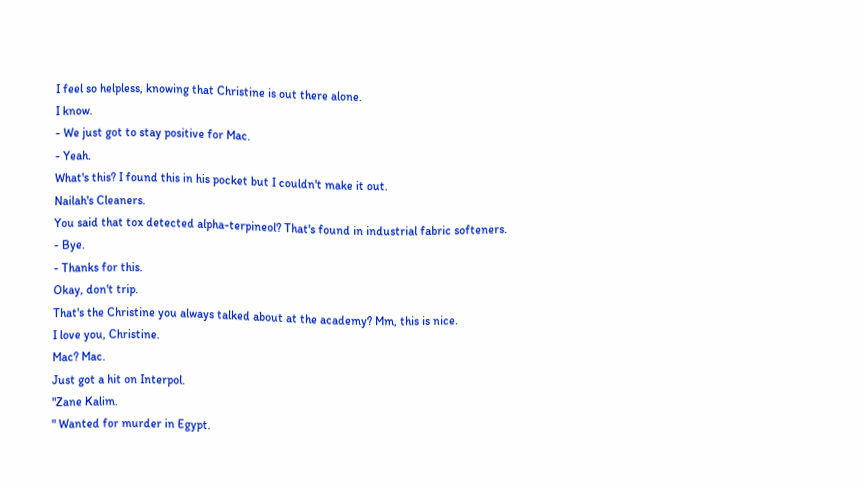I feel so helpless, knowing that Christine is out there alone.
I know.
- We just got to stay positive for Mac.
- Yeah.
What's this? I found this in his pocket but I couldn't make it out.
Nailah's Cleaners.
You said that tox detected alpha-terpineol? That's found in industrial fabric softeners.
- Bye.
- Thanks for this.
Okay, don't trip.
That's the Christine you always talked about at the academy? Mm, this is nice.
I love you, Christine.
Mac? Mac.
Just got a hit on Interpol.
"Zane Kalim.
" Wanted for murder in Egypt.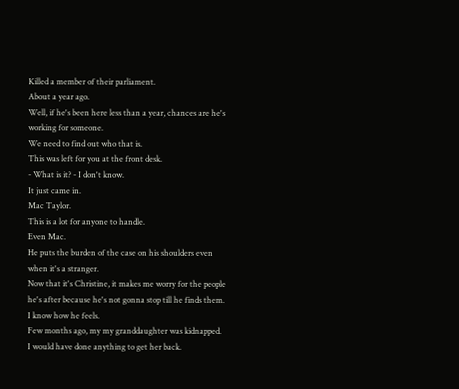Killed a member of their parliament.
About a year ago.
Well, if he's been here less than a year, chances are he's working for someone.
We need to find out who that is.
This was left for you at the front desk.
- What is it? - I don't know.
It just came in.
Mac Taylor.
This is a lot for anyone to handle.
Even Mac.
He puts the burden of the case on his shoulders even when it's a stranger.
Now that it's Christine, it makes me worry for the people he's after because he's not gonna stop till he finds them.
I know how he feels.
Few months ago, my my granddaughter was kidnapped.
I would have done anything to get her back.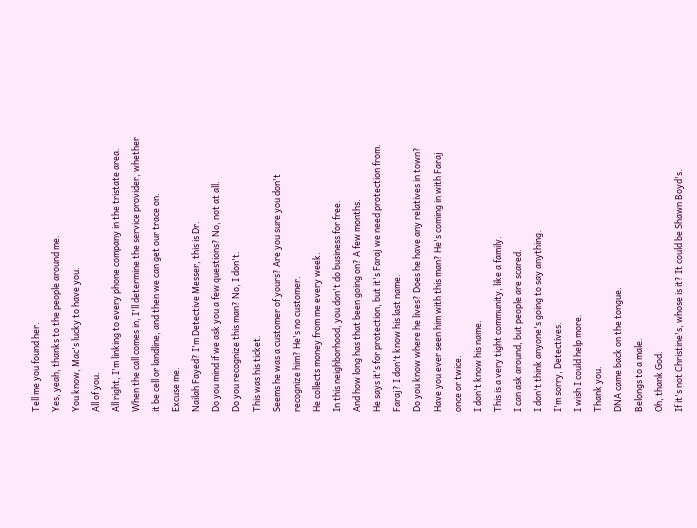Tell me you found her.
Yes, yeah, thanks to the people around me.
You know, Mac's lucky to have you.
All of you.
All right, I'm linking to every phone company in the tristate area.
When the call comes in, I'll determine the service provider, whether it be cell or landline, and then we can get our trace on.
Excuse me.
Nailah Fayed? I'm Detective Messer, this is Dr.
Do you mind if we ask you a few questions? No, not at all.
Do you recognize this man? No, I don't.
This was his ticket.
Seems he was a customer of yours? Are you sure you don't recognize him? He's no customer.
He collects money from me every week.
In this neighborhood, you don't do business for free.
And how long has that been going on? A few months.
He says it's for protection, but it's Faraj we need protection from.
Faraj? I don't know his last name.
Do you know where he lives? Does he have any relatives in town? Have you ever seen him with this man? He's coming in with Faraj once or twice.
I don't know his name.
This is a very tight community, like a family.
I can ask around, but people are scared.
I don't think anyone's going to say anything.
I'm sorry, Detectives.
I wish I could help more.
Thank you.
DNA came back on the tongue.
Belongs to a male.
Oh, thank God.
If it's not Christine's, whose is it? It could be Shawn Boyd's.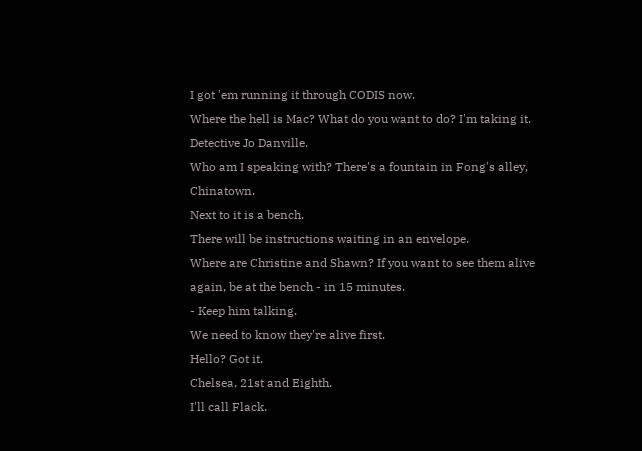I got 'em running it through CODIS now.
Where the hell is Mac? What do you want to do? I'm taking it.
Detective Jo Danville.
Who am I speaking with? There's a fountain in Fong's alley, Chinatown.
Next to it is a bench.
There will be instructions waiting in an envelope.
Where are Christine and Shawn? If you want to see them alive again, be at the bench - in 15 minutes.
- Keep him talking.
We need to know they're alive first.
Hello? Got it.
Chelsea, 21st and Eighth.
I'll call Flack.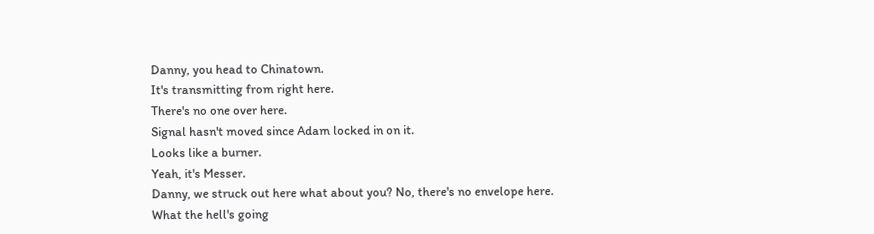Danny, you head to Chinatown.
It's transmitting from right here.
There's no one over here.
Signal hasn't moved since Adam locked in on it.
Looks like a burner.
Yeah, it's Messer.
Danny, we struck out here what about you? No, there's no envelope here.
What the hell's going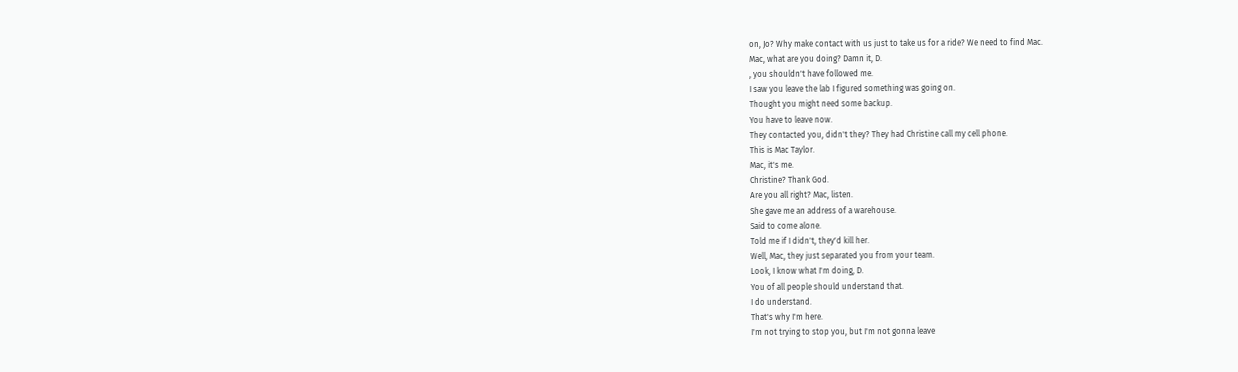on, Jo? Why make contact with us just to take us for a ride? We need to find Mac.
Mac, what are you doing? Damn it, D.
, you shouldn't have followed me.
I saw you leave the lab I figured something was going on.
Thought you might need some backup.
You have to leave now.
They contacted you, didn't they? They had Christine call my cell phone.
This is Mac Taylor.
Mac, it's me.
Christine? Thank God.
Are you all right? Mac, listen.
She gave me an address of a warehouse.
Said to come alone.
Told me if I didn't, they'd kill her.
Well, Mac, they just separated you from your team.
Look, I know what I'm doing, D.
You of all people should understand that.
I do understand.
That's why I'm here.
I'm not trying to stop you, but I'm not gonna leave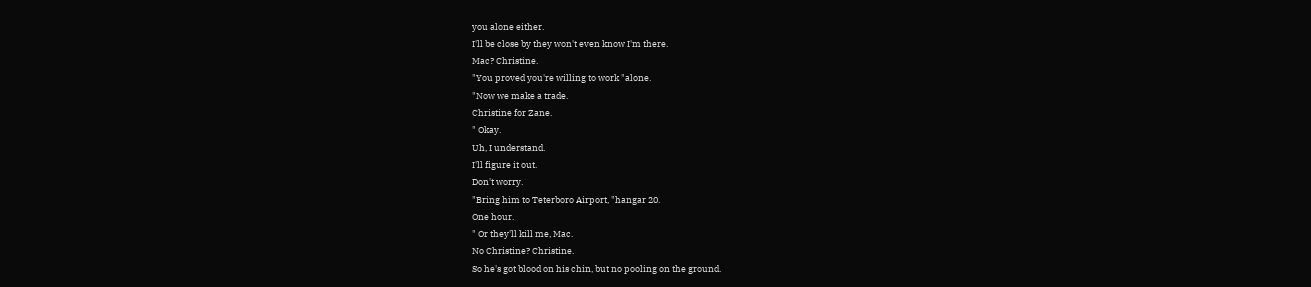you alone either.
I'll be close by they won't even know I'm there.
Mac? Christine.
"You proved you're willing to work "alone.
"Now we make a trade.
Christine for Zane.
" Okay.
Uh, I understand.
I'll figure it out.
Don't worry.
"Bring him to Teterboro Airport, "hangar 20.
One hour.
" Or they'll kill me, Mac.
No Christine? Christine.
So he's got blood on his chin, but no pooling on the ground.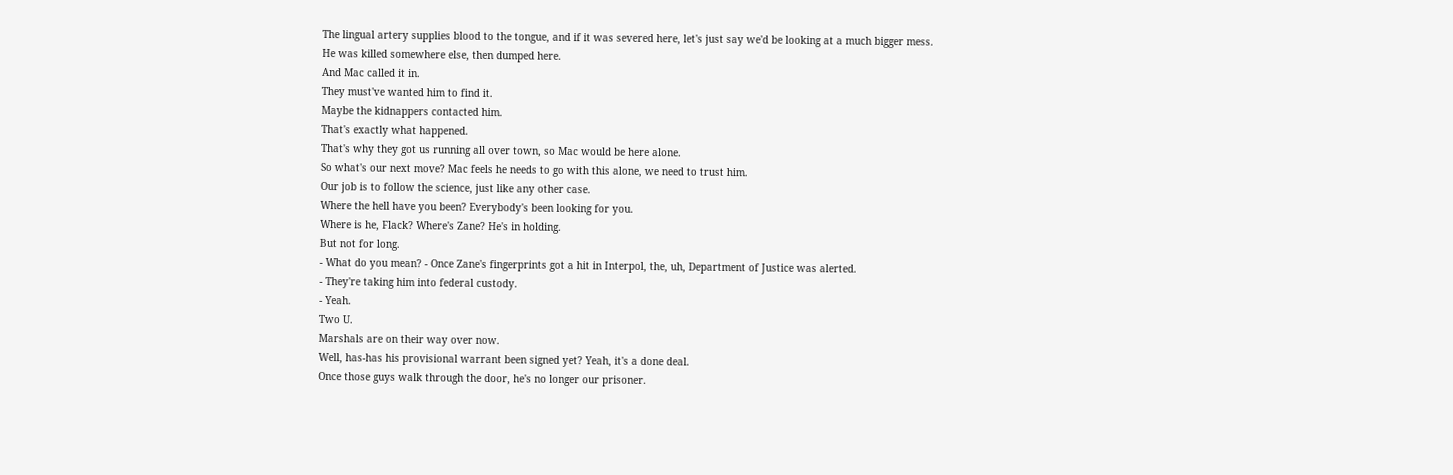The lingual artery supplies blood to the tongue, and if it was severed here, let's just say we'd be looking at a much bigger mess.
He was killed somewhere else, then dumped here.
And Mac called it in.
They must've wanted him to find it.
Maybe the kidnappers contacted him.
That's exactly what happened.
That's why they got us running all over town, so Mac would be here alone.
So what's our next move? Mac feels he needs to go with this alone, we need to trust him.
Our job is to follow the science, just like any other case.
Where the hell have you been? Everybody's been looking for you.
Where is he, Flack? Where's Zane? He's in holding.
But not for long.
- What do you mean? - Once Zane's fingerprints got a hit in Interpol, the, uh, Department of Justice was alerted.
- They're taking him into federal custody.
- Yeah.
Two U.
Marshals are on their way over now.
Well, has-has his provisional warrant been signed yet? Yeah, it's a done deal.
Once those guys walk through the door, he's no longer our prisoner.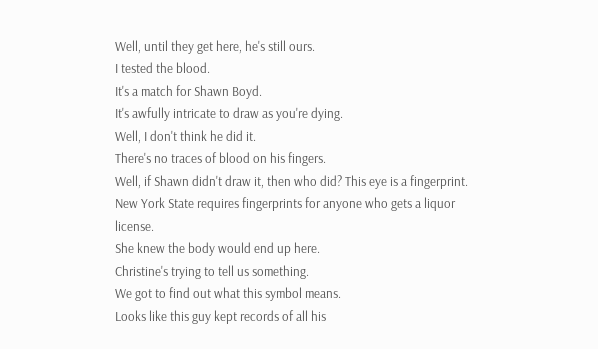Well, until they get here, he's still ours.
I tested the blood.
It's a match for Shawn Boyd.
It's awfully intricate to draw as you're dying.
Well, I don't think he did it.
There's no traces of blood on his fingers.
Well, if Shawn didn't draw it, then who did? This eye is a fingerprint.
New York State requires fingerprints for anyone who gets a liquor license.
She knew the body would end up here.
Christine's trying to tell us something.
We got to find out what this symbol means.
Looks like this guy kept records of all his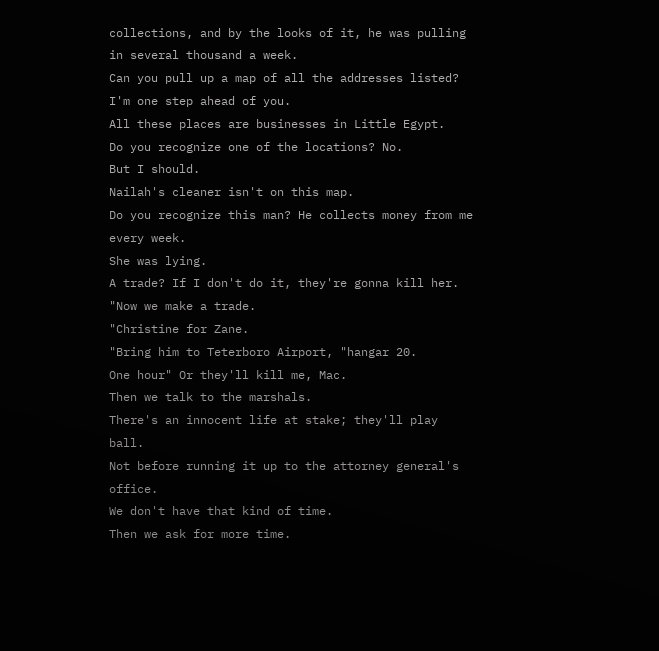collections, and by the looks of it, he was pulling in several thousand a week.
Can you pull up a map of all the addresses listed? I'm one step ahead of you.
All these places are businesses in Little Egypt.
Do you recognize one of the locations? No.
But I should.
Nailah's cleaner isn't on this map.
Do you recognize this man? He collects money from me every week.
She was lying.
A trade? If I don't do it, they're gonna kill her.
"Now we make a trade.
"Christine for Zane.
"Bring him to Teterboro Airport, "hangar 20.
One hour" Or they'll kill me, Mac.
Then we talk to the marshals.
There's an innocent life at stake; they'll play ball.
Not before running it up to the attorney general's office.
We don't have that kind of time.
Then we ask for more time.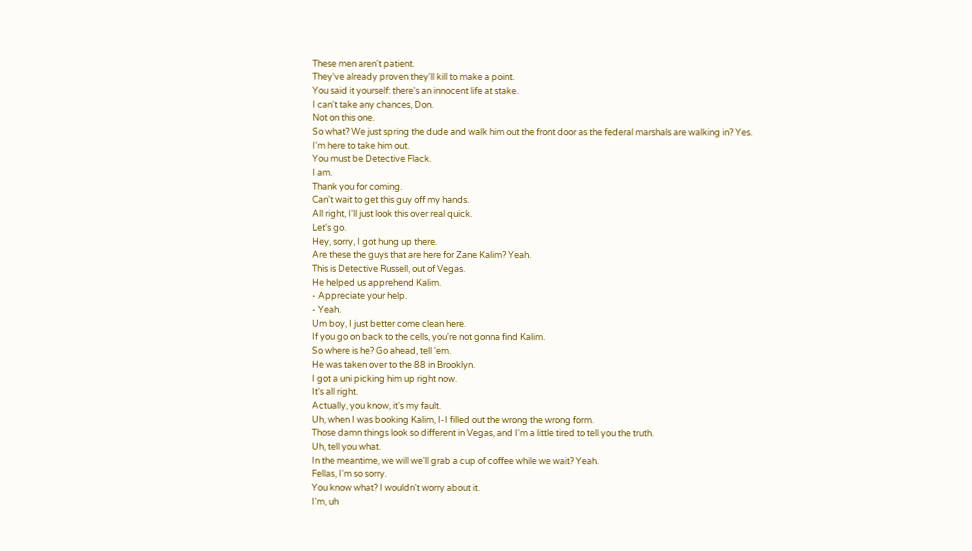These men aren't patient.
They've already proven they'll kill to make a point.
You said it yourself: there's an innocent life at stake.
I can't take any chances, Don.
Not on this one.
So what? We just spring the dude and walk him out the front door as the federal marshals are walking in? Yes.
I'm here to take him out.
You must be Detective Flack.
I am.
Thank you for coming.
Can't wait to get this guy off my hands.
All right, I'll just look this over real quick.
Let's go.
Hey, sorry, I got hung up there.
Are these the guys that are here for Zane Kalim? Yeah.
This is Detective Russell, out of Vegas.
He helped us apprehend Kalim.
- Appreciate your help.
- Yeah.
Um boy, I just better come clean here.
If you go on back to the cells, you're not gonna find Kalim.
So where is he? Go ahead, tell 'em.
He was taken over to the 88 in Brooklyn.
I got a uni picking him up right now.
It's all right.
Actually, you know, it's my fault.
Uh, when I was booking Kalim, I-I filled out the wrong the wrong form.
Those damn things look so different in Vegas, and I'm a little tired to tell you the truth.
Uh, tell you what.
In the meantime, we will we'll grab a cup of coffee while we wait? Yeah.
Fellas, I'm so sorry.
You know what? I wouldn't worry about it.
I'm, uh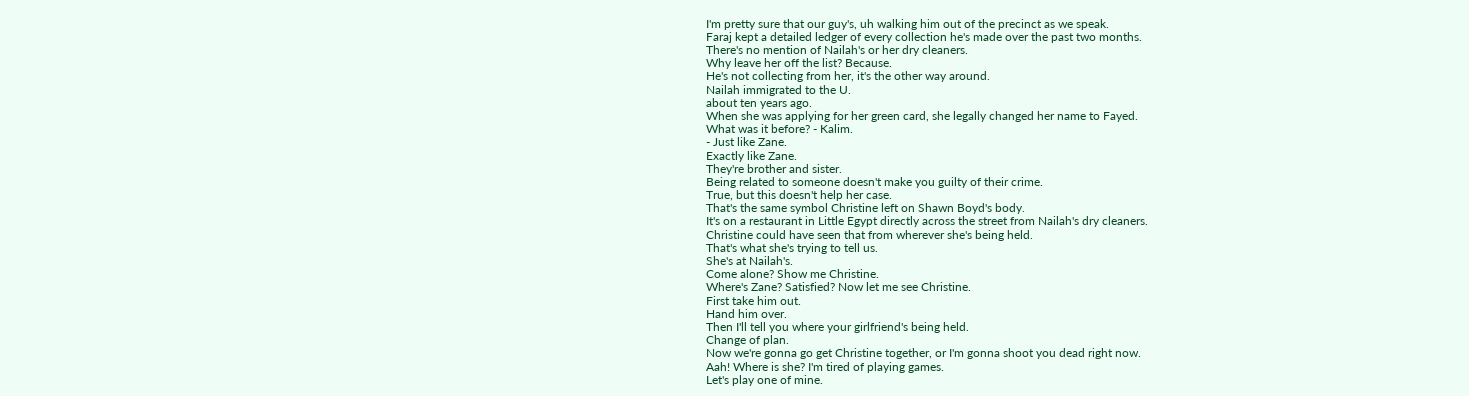I'm pretty sure that our guy's, uh walking him out of the precinct as we speak.
Faraj kept a detailed ledger of every collection he's made over the past two months.
There's no mention of Nailah's or her dry cleaners.
Why leave her off the list? Because.
He's not collecting from her, it's the other way around.
Nailah immigrated to the U.
about ten years ago.
When she was applying for her green card, she legally changed her name to Fayed.
What was it before? - Kalim.
- Just like Zane.
Exactly like Zane.
They're brother and sister.
Being related to someone doesn't make you guilty of their crime.
True, but this doesn't help her case.
That's the same symbol Christine left on Shawn Boyd's body.
It's on a restaurant in Little Egypt directly across the street from Nailah's dry cleaners.
Christine could have seen that from wherever she's being held.
That's what she's trying to tell us.
She's at Nailah's.
Come alone? Show me Christine.
Where's Zane? Satisfied? Now let me see Christine.
First take him out.
Hand him over.
Then I'll tell you where your girlfriend's being held.
Change of plan.
Now we're gonna go get Christine together, or I'm gonna shoot you dead right now.
Aah! Where is she? I'm tired of playing games.
Let's play one of mine.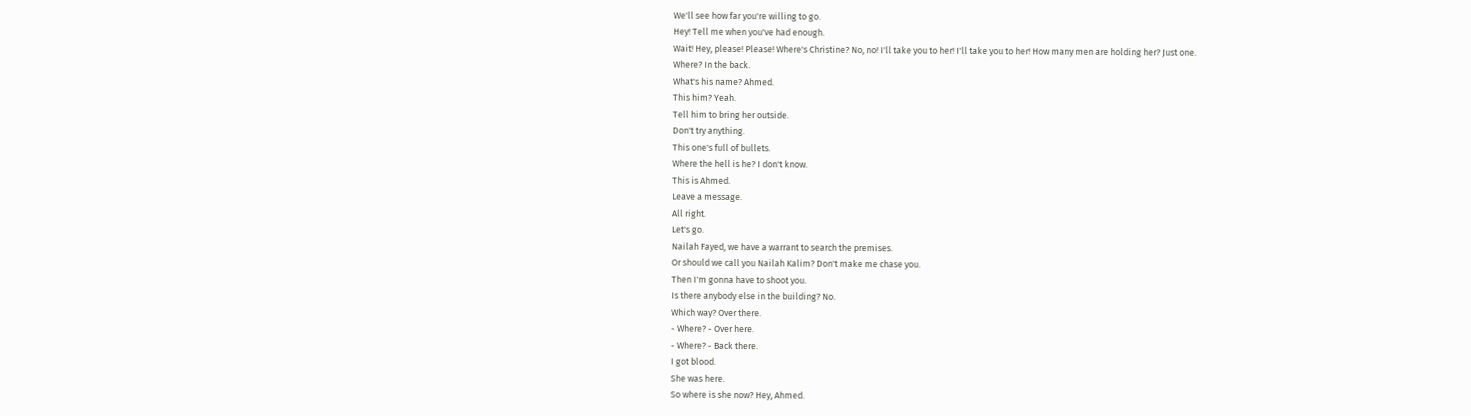We'll see how far you're willing to go.
Hey! Tell me when you've had enough.
Wait! Hey, please! Please! Where's Christine? No, no! I'll take you to her! I'll take you to her! How many men are holding her? Just one.
Where? In the back.
What's his name? Ahmed.
This him? Yeah.
Tell him to bring her outside.
Don't try anything.
This one's full of bullets.
Where the hell is he? I don't know.
This is Ahmed.
Leave a message.
All right.
Let's go.
Nailah Fayed, we have a warrant to search the premises.
Or should we call you Nailah Kalim? Don't make me chase you.
Then I'm gonna have to shoot you.
Is there anybody else in the building? No.
Which way? Over there.
- Where? - Over here.
- Where? - Back there.
I got blood.
She was here.
So where is she now? Hey, Ahmed.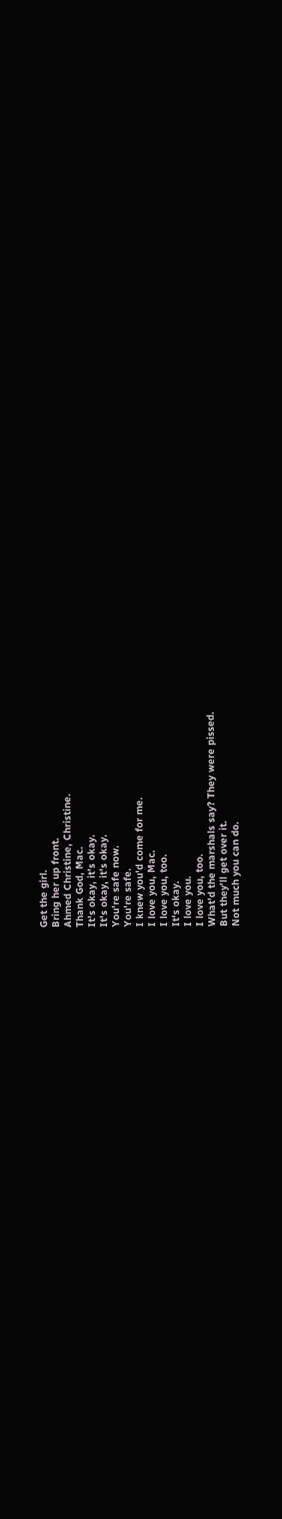Get the girl.
Bring her up front.
Ahmed Christine, Christine.
Thank God, Mac.
It's okay, it's okay.
It's okay, it's okay.
You're safe now.
You're safe.
I knew you'd come for me.
I love you, Mac.
I love you, too.
It's okay.
I love you.
I love you, too.
What'd the marshals say? They were pissed.
But they'll get over it.
Not much you can do.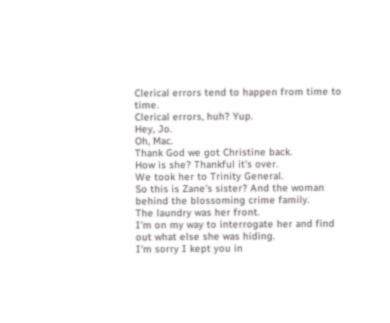Clerical errors tend to happen from time to time.
Clerical errors, huh? Yup.
Hey, Jo.
Oh, Mac.
Thank God we got Christine back.
How is she? Thankful it's over.
We took her to Trinity General.
So this is Zane's sister? And the woman behind the blossoming crime family.
The laundry was her front.
I'm on my way to interrogate her and find out what else she was hiding.
I'm sorry I kept you in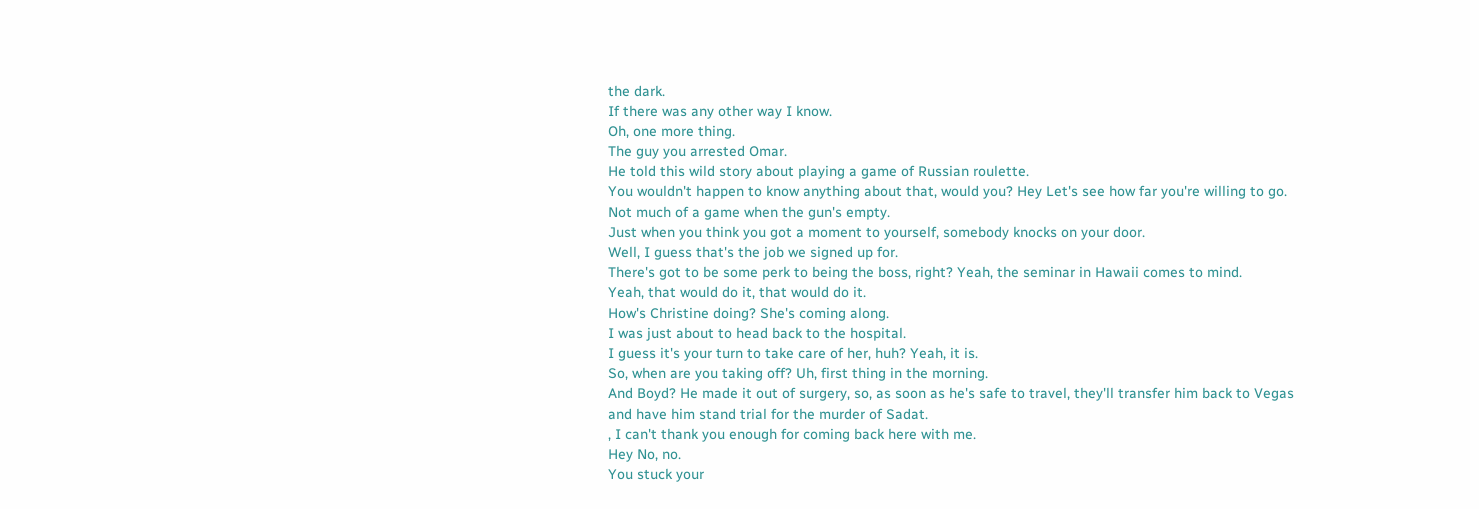the dark.
If there was any other way I know.
Oh, one more thing.
The guy you arrested Omar.
He told this wild story about playing a game of Russian roulette.
You wouldn't happen to know anything about that, would you? Hey Let's see how far you're willing to go.
Not much of a game when the gun's empty.
Just when you think you got a moment to yourself, somebody knocks on your door.
Well, I guess that's the job we signed up for.
There's got to be some perk to being the boss, right? Yeah, the seminar in Hawaii comes to mind.
Yeah, that would do it, that would do it.
How's Christine doing? She's coming along.
I was just about to head back to the hospital.
I guess it's your turn to take care of her, huh? Yeah, it is.
So, when are you taking off? Uh, first thing in the morning.
And Boyd? He made it out of surgery, so, as soon as he's safe to travel, they'll transfer him back to Vegas and have him stand trial for the murder of Sadat.
, I can't thank you enough for coming back here with me.
Hey No, no.
You stuck your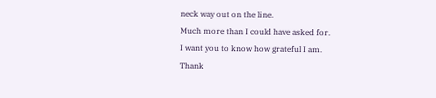neck way out on the line.
Much more than I could have asked for.
I want you to know how grateful I am.
Thank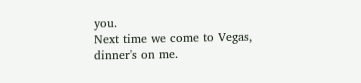you.
Next time we come to Vegas, dinner's on me.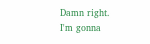Damn right.
I'm gonna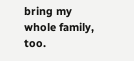bring my whole family, too.